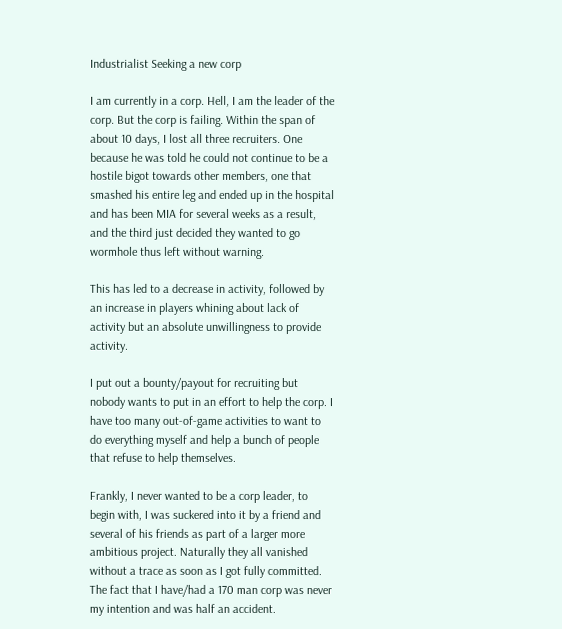Industrialist Seeking a new corp

I am currently in a corp. Hell, I am the leader of the corp. But the corp is failing. Within the span of about 10 days, I lost all three recruiters. One because he was told he could not continue to be a hostile bigot towards other members, one that smashed his entire leg and ended up in the hospital and has been MIA for several weeks as a result, and the third just decided they wanted to go wormhole thus left without warning.

This has led to a decrease in activity, followed by an increase in players whining about lack of activity but an absolute unwillingness to provide activity.

I put out a bounty/payout for recruiting but nobody wants to put in an effort to help the corp. I have too many out-of-game activities to want to do everything myself and help a bunch of people that refuse to help themselves.

Frankly, I never wanted to be a corp leader, to begin with, I was suckered into it by a friend and several of his friends as part of a larger more ambitious project. Naturally they all vanished without a trace as soon as I got fully committed. The fact that I have/had a 170 man corp was never my intention and was half an accident.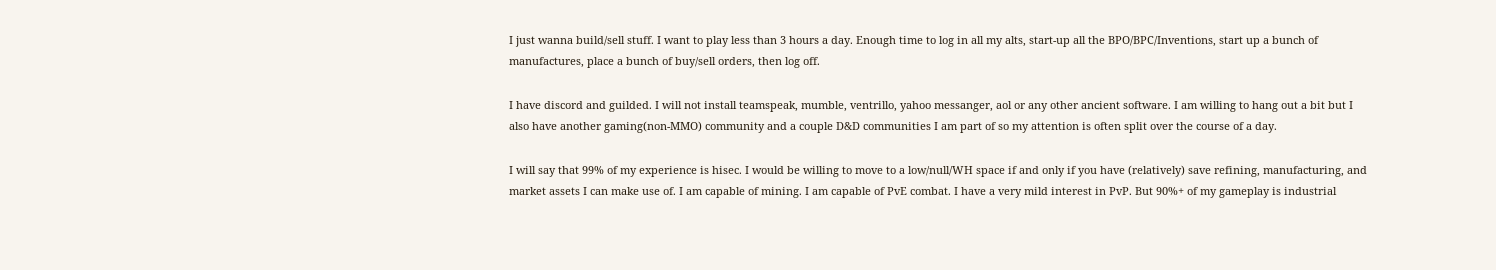I just wanna build/sell stuff. I want to play less than 3 hours a day. Enough time to log in all my alts, start-up all the BPO/BPC/Inventions, start up a bunch of manufactures, place a bunch of buy/sell orders, then log off.

I have discord and guilded. I will not install teamspeak, mumble, ventrillo, yahoo messanger, aol or any other ancient software. I am willing to hang out a bit but I also have another gaming(non-MMO) community and a couple D&D communities I am part of so my attention is often split over the course of a day.

I will say that 99% of my experience is hisec. I would be willing to move to a low/null/WH space if and only if you have (relatively) save refining, manufacturing, and market assets I can make use of. I am capable of mining. I am capable of PvE combat. I have a very mild interest in PvP. But 90%+ of my gameplay is industrial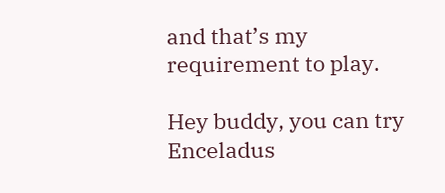and that’s my requirement to play.

Hey buddy, you can try Enceladus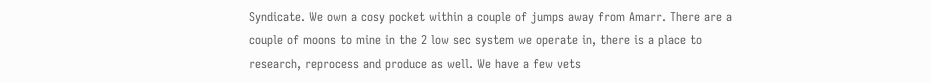Syndicate. We own a cosy pocket within a couple of jumps away from Amarr. There are a couple of moons to mine in the 2 low sec system we operate in, there is a place to research, reprocess and produce as well. We have a few vets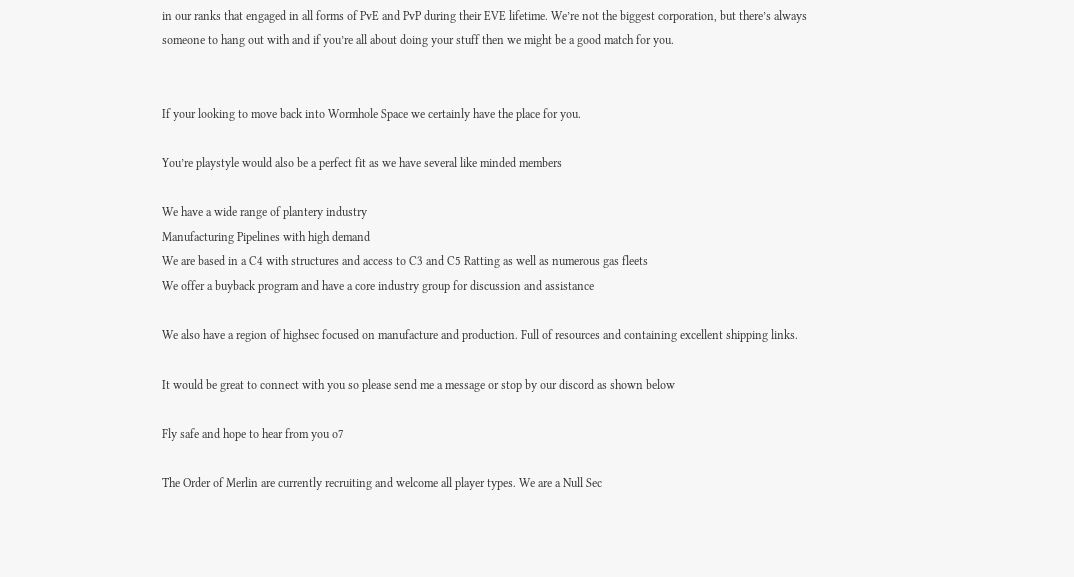in our ranks that engaged in all forms of PvE and PvP during their EVE lifetime. We’re not the biggest corporation, but there’s always someone to hang out with and if you’re all about doing your stuff then we might be a good match for you.


If your looking to move back into Wormhole Space we certainly have the place for you.

You’re playstyle would also be a perfect fit as we have several like minded members

We have a wide range of plantery industry
Manufacturing Pipelines with high demand
We are based in a C4 with structures and access to C3 and C5 Ratting as well as numerous gas fleets
We offer a buyback program and have a core industry group for discussion and assistance

We also have a region of highsec focused on manufacture and production. Full of resources and containing excellent shipping links.

It would be great to connect with you so please send me a message or stop by our discord as shown below

Fly safe and hope to hear from you o7

The Order of Merlin are currently recruiting and welcome all player types. We are a Null Sec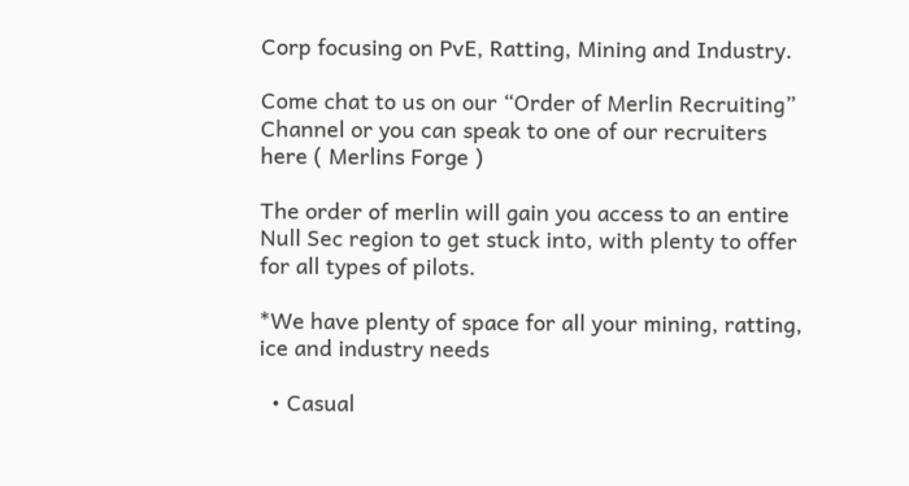Corp focusing on PvE, Ratting, Mining and Industry.

Come chat to us on our “Order of Merlin Recruiting” Channel or you can speak to one of our recruiters here ( Merlins Forge )

The order of merlin will gain you access to an entire Null Sec region to get stuck into, with plenty to offer for all types of pilots.

*We have plenty of space for all your mining, ratting, ice and industry needs

  • Casual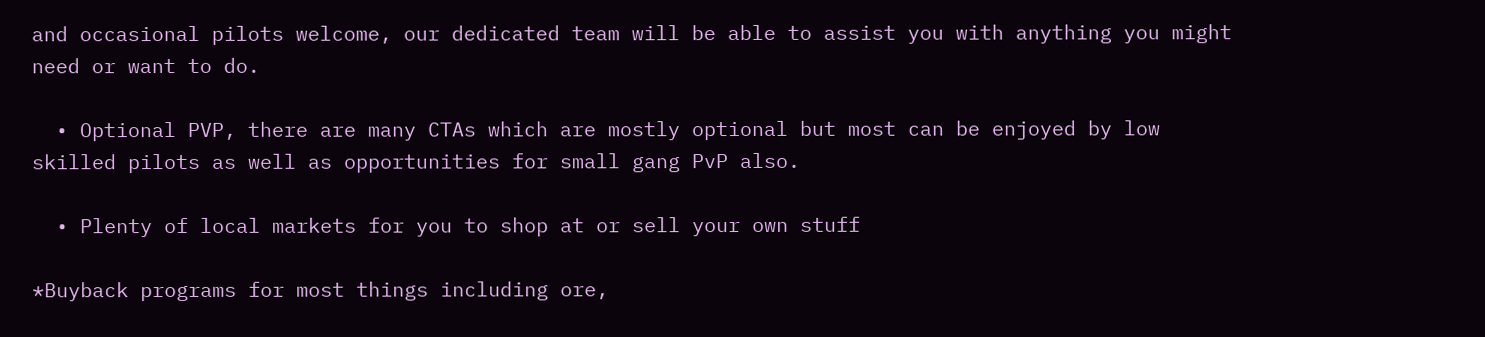and occasional pilots welcome, our dedicated team will be able to assist you with anything you might need or want to do.

  • Optional PVP, there are many CTAs which are mostly optional but most can be enjoyed by low skilled pilots as well as opportunities for small gang PvP also.

  • Plenty of local markets for you to shop at or sell your own stuff

*Buyback programs for most things including ore,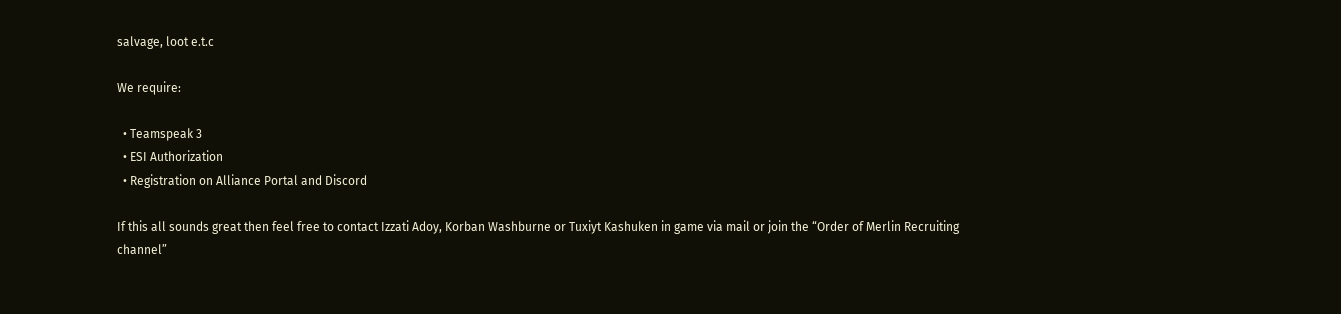salvage, loot e.t.c

We require:

  • Teamspeak 3
  • ESI Authorization
  • Registration on Alliance Portal and Discord

If this all sounds great then feel free to contact Izzati Adoy, Korban Washburne or Tuxiyt Kashuken in game via mail or join the “Order of Merlin Recruiting channel”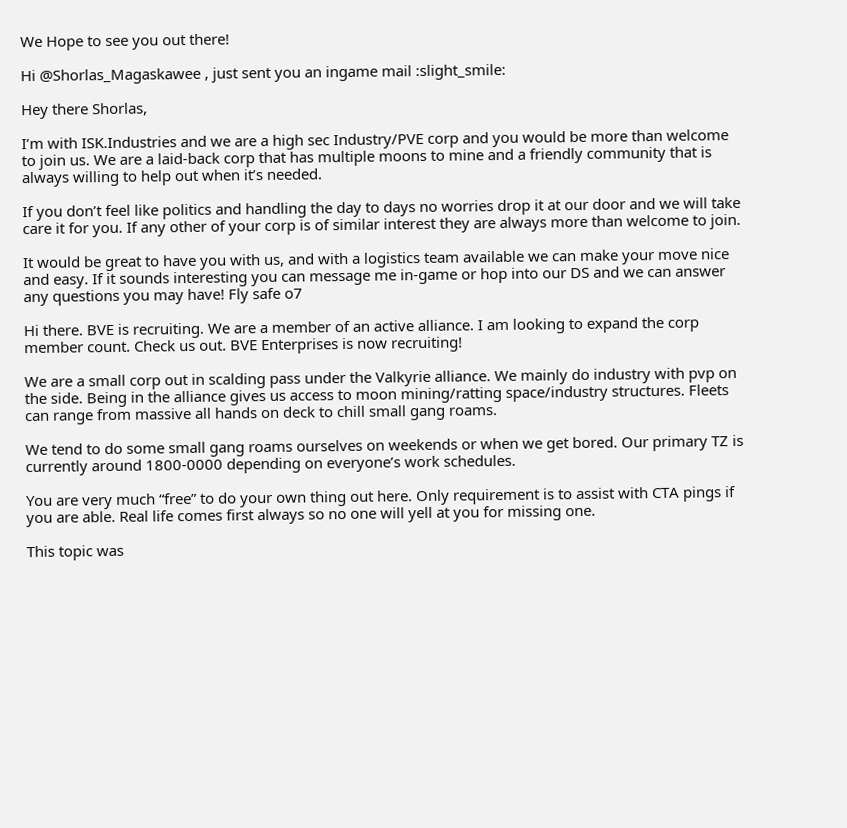We Hope to see you out there!

Hi @Shorlas_Magaskawee , just sent you an ingame mail :slight_smile:

Hey there Shorlas,

I’m with ISK.Industries and we are a high sec Industry/PVE corp and you would be more than welcome to join us. We are a laid-back corp that has multiple moons to mine and a friendly community that is always willing to help out when it’s needed.

If you don’t feel like politics and handling the day to days no worries drop it at our door and we will take care it for you. If any other of your corp is of similar interest they are always more than welcome to join.

It would be great to have you with us, and with a logistics team available we can make your move nice and easy. If it sounds interesting you can message me in-game or hop into our DS and we can answer any questions you may have! Fly safe o7

Hi there. BVE is recruiting. We are a member of an active alliance. I am looking to expand the corp member count. Check us out. BVE Enterprises is now recruiting!

We are a small corp out in scalding pass under the Valkyrie alliance. We mainly do industry with pvp on the side. Being in the alliance gives us access to moon mining/ratting space/industry structures. Fleets can range from massive all hands on deck to chill small gang roams.

We tend to do some small gang roams ourselves on weekends or when we get bored. Our primary TZ is currently around 1800-0000 depending on everyone’s work schedules.

You are very much “free” to do your own thing out here. Only requirement is to assist with CTA pings if you are able. Real life comes first always so no one will yell at you for missing one.

This topic was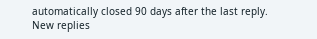automatically closed 90 days after the last reply. New replies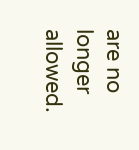are no longer allowed.